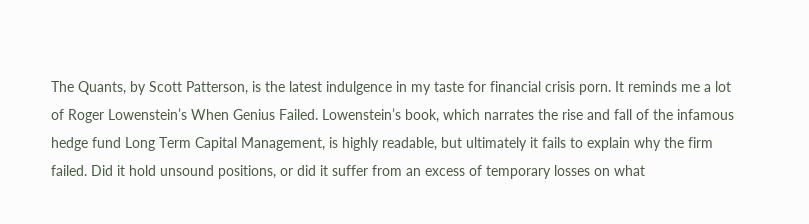The Quants, by Scott Patterson, is the latest indulgence in my taste for financial crisis porn. It reminds me a lot of Roger Lowenstein’s When Genius Failed. Lowenstein’s book, which narrates the rise and fall of the infamous hedge fund Long Term Capital Management, is highly readable, but ultimately it fails to explain why the firm failed. Did it hold unsound positions, or did it suffer from an excess of temporary losses on what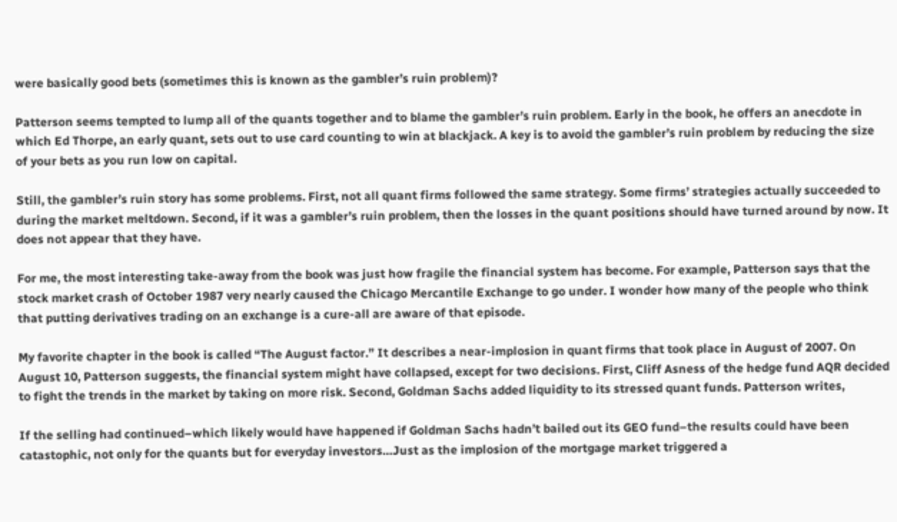were basically good bets (sometimes this is known as the gambler’s ruin problem)?

Patterson seems tempted to lump all of the quants together and to blame the gambler’s ruin problem. Early in the book, he offers an anecdote in which Ed Thorpe, an early quant, sets out to use card counting to win at blackjack. A key is to avoid the gambler’s ruin problem by reducing the size of your bets as you run low on capital.

Still, the gambler’s ruin story has some problems. First, not all quant firms followed the same strategy. Some firms’ strategies actually succeeded to during the market meltdown. Second, if it was a gambler’s ruin problem, then the losses in the quant positions should have turned around by now. It does not appear that they have.

For me, the most interesting take-away from the book was just how fragile the financial system has become. For example, Patterson says that the stock market crash of October 1987 very nearly caused the Chicago Mercantile Exchange to go under. I wonder how many of the people who think that putting derivatives trading on an exchange is a cure-all are aware of that episode.

My favorite chapter in the book is called “The August factor.” It describes a near-implosion in quant firms that took place in August of 2007. On August 10, Patterson suggests, the financial system might have collapsed, except for two decisions. First, Cliff Asness of the hedge fund AQR decided to fight the trends in the market by taking on more risk. Second, Goldman Sachs added liquidity to its stressed quant funds. Patterson writes,

If the selling had continued–which likely would have happened if Goldman Sachs hadn’t bailed out its GEO fund–the results could have been catastophic, not only for the quants but for everyday investors…Just as the implosion of the mortgage market triggered a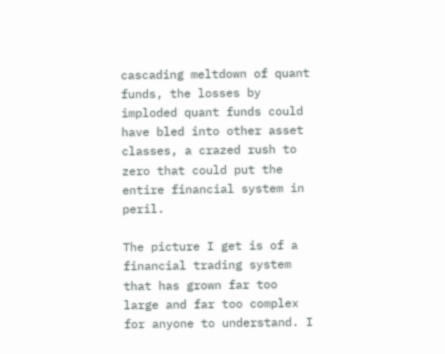cascading meltdown of quant funds, the losses by imploded quant funds could have bled into other asset classes, a crazed rush to zero that could put the entire financial system in peril.

The picture I get is of a financial trading system that has grown far too large and far too complex for anyone to understand. I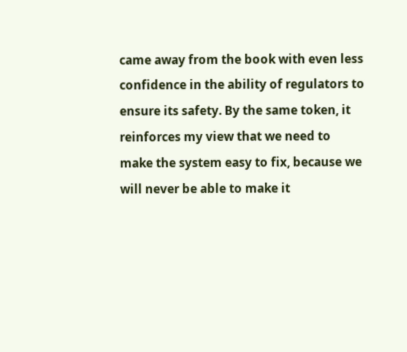came away from the book with even less confidence in the ability of regulators to ensure its safety. By the same token, it reinforces my view that we need to make the system easy to fix, because we will never be able to make it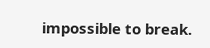impossible to break.